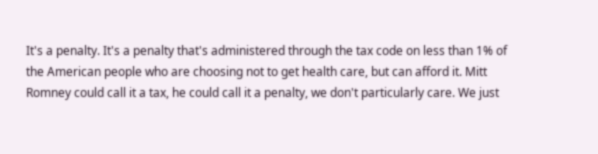It's a penalty. It's a penalty that's administered through the tax code on less than 1% of the American people who are choosing not to get health care, but can afford it. Mitt Romney could call it a tax, he could call it a penalty, we don't particularly care. We just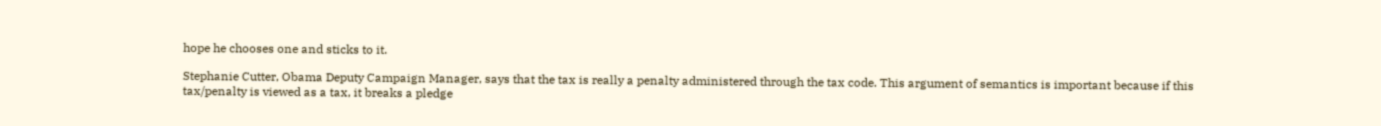hope he chooses one and sticks to it.

Stephanie Cutter, Obama Deputy Campaign Manager, says that the tax is really a penalty administered through the tax code. This argument of semantics is important because if this tax/penalty is viewed as a tax, it breaks a pledge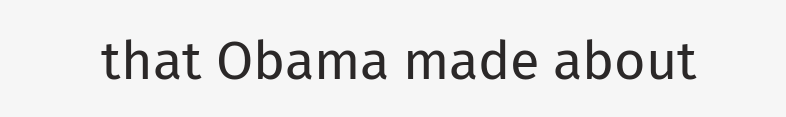that Obama made about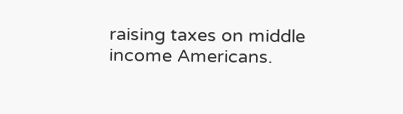raising taxes on middle income Americans.